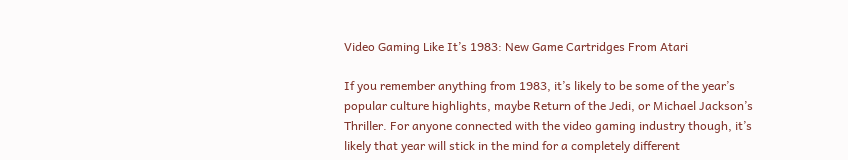Video Gaming Like It’s 1983: New Game Cartridges From Atari

If you remember anything from 1983, it’s likely to be some of the year’s popular culture highlights, maybe Return of the Jedi, or Michael Jackson’s Thriller. For anyone connected with the video gaming industry though, it’s likely that year will stick in the mind for a completely different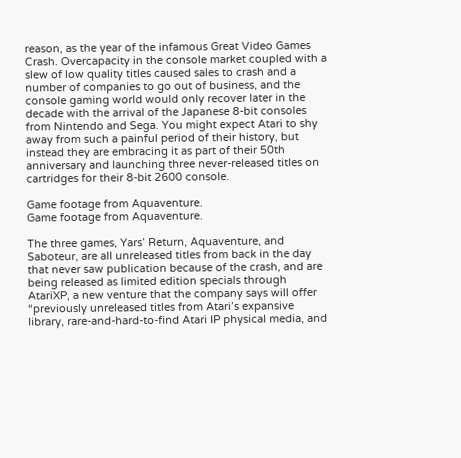reason, as the year of the infamous Great Video Games Crash. Overcapacity in the console market coupled with a slew of low quality titles caused sales to crash and a number of companies to go out of business, and the console gaming world would only recover later in the decade with the arrival of the Japanese 8-bit consoles from Nintendo and Sega. You might expect Atari to shy away from such a painful period of their history, but instead they are embracing it as part of their 50th anniversary and launching three never-released titles on cartridges for their 8-bit 2600 console.

Game footage from Aquaventure.
Game footage from Aquaventure.

The three games, Yars’ Return, Aquaventure, and Saboteur, are all unreleased titles from back in the day that never saw publication because of the crash, and are being released as limited edition specials through AtariXP, a new venture that the company says will offer “previously unreleased titles from Atari’s expansive library, rare-and-hard-to-find Atari IP physical media, and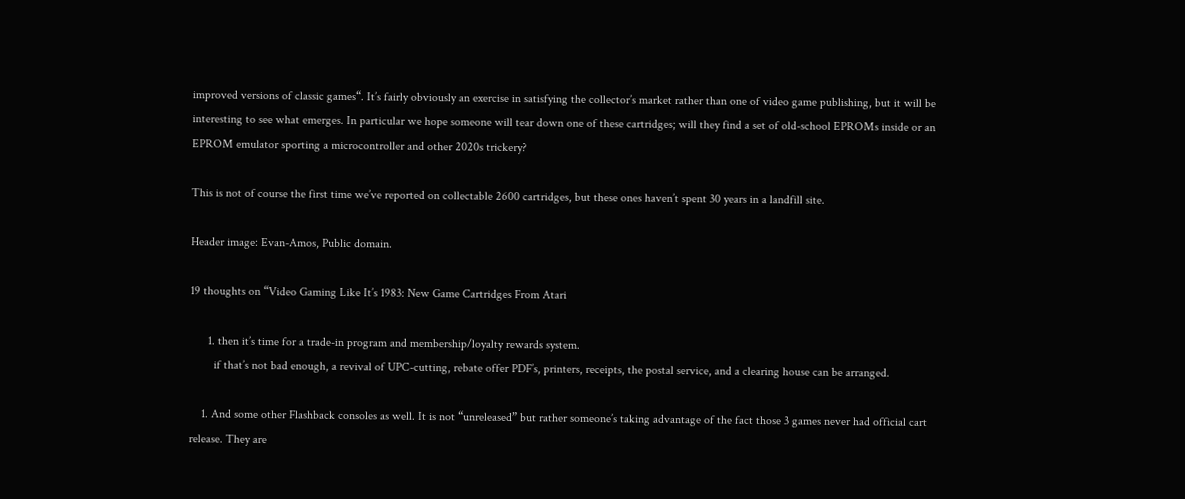improved versions of classic games“. It’s fairly obviously an exercise in satisfying the collector’s market rather than one of video game publishing, but it will be interesting to see what emerges. In particular we hope someone will tear down one of these cartridges; will they find a set of old-school EPROMs inside or an EPROM emulator sporting a microcontroller and other 2020s trickery?

This is not of course the first time we’ve reported on collectable 2600 cartridges, but these ones haven’t spent 30 years in a landfill site.

Header image: Evan-Amos, Public domain.

19 thoughts on “Video Gaming Like It’s 1983: New Game Cartridges From Atari

      1. then it’s time for a trade-in program and membership/loyalty rewards system.
        if that’s not bad enough, a revival of UPC-cutting, rebate offer PDF’s, printers, receipts, the postal service, and a clearing house can be arranged.

    1. And some other Flashback consoles as well. It is not “unreleased” but rather someone’s taking advantage of the fact those 3 games never had official cart release. They are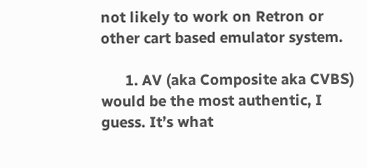not likely to work on Retron or other cart based emulator system.

      1. AV (aka Composite aka CVBS) would be the most authentic, I guess. It’s what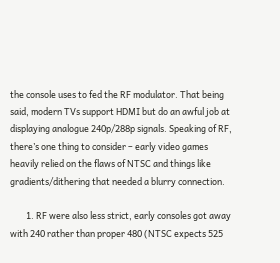the console uses to fed the RF modulator. That being said, modern TVs support HDMI but do an awful job at displaying analogue 240p/288p signals. Speaking of RF, there’s one thing to consider – early video games heavily relied on the flaws of NTSC and things like gradients/dithering that needed a blurry connection.

        1. RF were also less strict, early consoles got away with 240 rather than proper 480 (NTSC expects 525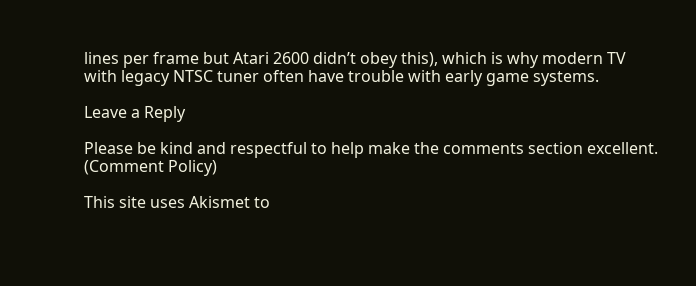lines per frame but Atari 2600 didn’t obey this), which is why modern TV with legacy NTSC tuner often have trouble with early game systems.

Leave a Reply

Please be kind and respectful to help make the comments section excellent. (Comment Policy)

This site uses Akismet to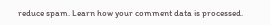reduce spam. Learn how your comment data is processed.